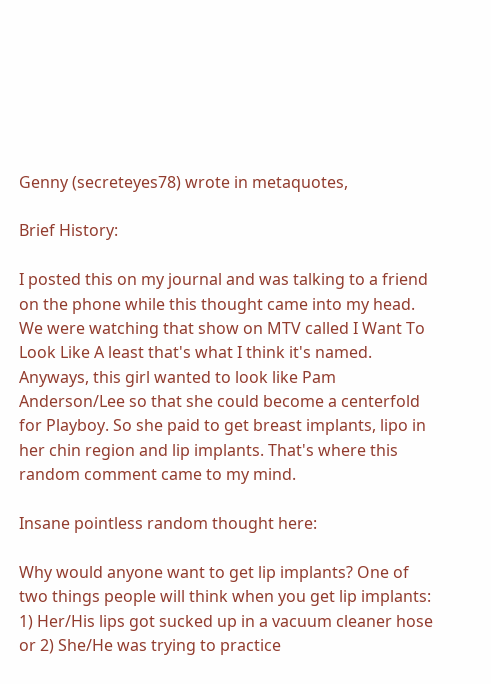Genny (secreteyes78) wrote in metaquotes,

Brief History:

I posted this on my journal and was talking to a friend on the phone while this thought came into my head. We were watching that show on MTV called I Want To Look Like A least that's what I think it's named. Anyways, this girl wanted to look like Pam Anderson/Lee so that she could become a centerfold for Playboy. So she paid to get breast implants, lipo in her chin region and lip implants. That's where this random comment came to my mind.

Insane pointless random thought here:

Why would anyone want to get lip implants? One of two things people will think when you get lip implants: 1) Her/His lips got sucked up in a vacuum cleaner hose or 2) She/He was trying to practice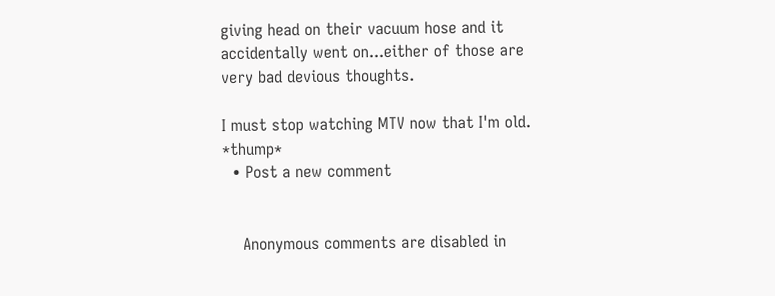giving head on their vacuum hose and it accidentally went on...either of those are very bad devious thoughts.

I must stop watching MTV now that I'm old. *thump*
  • Post a new comment


    Anonymous comments are disabled in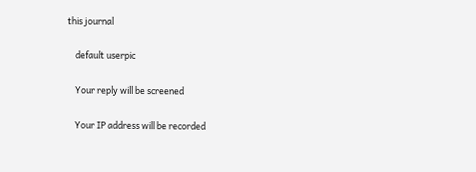this journal

    default userpic

    Your reply will be screened

    Your IP address will be recorded